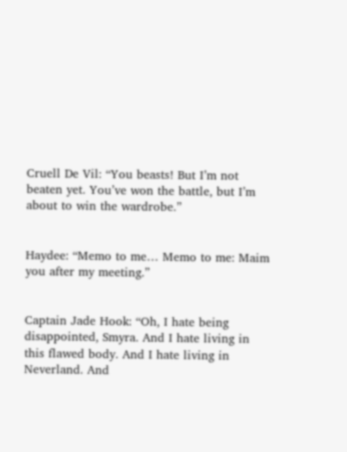Cruell De Vil: “You beasts! But I’m not beaten yet. You’ve won the battle, but I’m about to win the wardrobe.”


Haydee: “Memo to me… Memo to me: Maim you after my meeting.”


Captain Jade Hook: “Oh, I hate being disappointed, Smyra. And I hate living in this flawed body. And I hate living in Neverland. And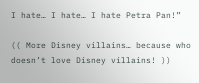I hate… I hate… I hate Petra Pan!”

(( More Disney villains… because who doesn’t love Disney villains! ))